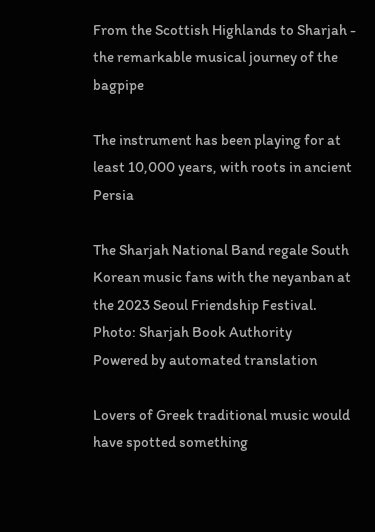From the Scottish Highlands to Sharjah - the remarkable musical journey of the bagpipe

The instrument has been playing for at least 10,000 years, with roots in ancient Persia

The Sharjah National Band regale South Korean music fans with the neyanban at the 2023 Seoul Friendship Festival. Photo: Sharjah Book Authority
Powered by automated translation

Lovers of Greek traditional music would have spotted something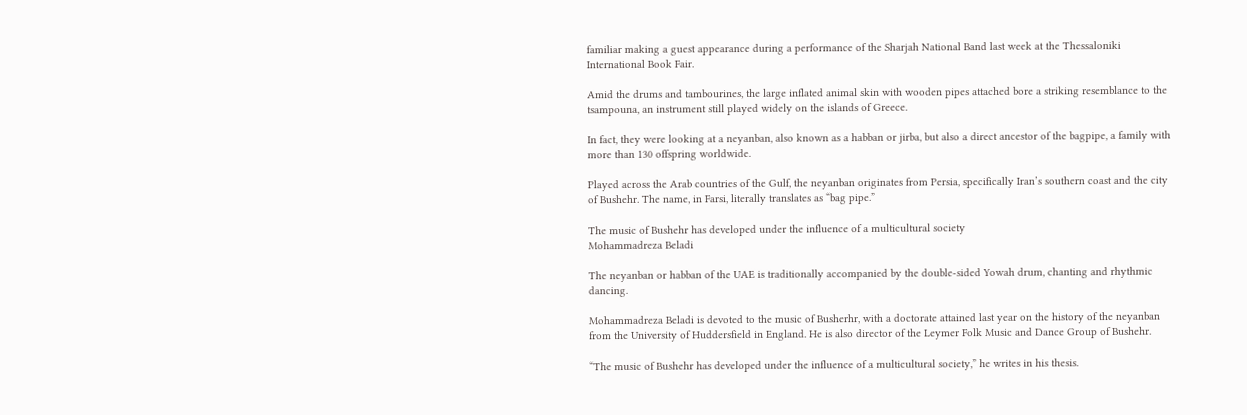familiar making a guest appearance during a performance of the Sharjah National Band last week at the Thessaloniki International Book Fair.

Amid the drums and tambourines, the large inflated animal skin with wooden pipes attached bore a striking resemblance to the tsampouna, an instrument still played widely on the islands of Greece.

In fact, they were looking at a neyanban, also known as a habban or jirba, but also a direct ancestor of the bagpipe, a family with more than 130 offspring worldwide.

Played across the Arab countries of the Gulf, the neyanban originates from Persia, specifically Iran’s southern coast and the city of Bushehr. The name, in Farsi, literally translates as “bag pipe.”

The music of Bushehr has developed under the influence of a multicultural society
Mohammadreza Beladi

The neyanban or habban of the UAE is traditionally accompanied by the double-sided Yowah drum, chanting and rhythmic dancing.

Mohammadreza Beladi is devoted to the music of Busherhr, with a doctorate attained last year on the history of the neyanban from the University of Huddersfield in England. He is also director of the Leymer Folk Music and Dance Group of Bushehr.

“The music of Bushehr has developed under the influence of a multicultural society,” he writes in his thesis.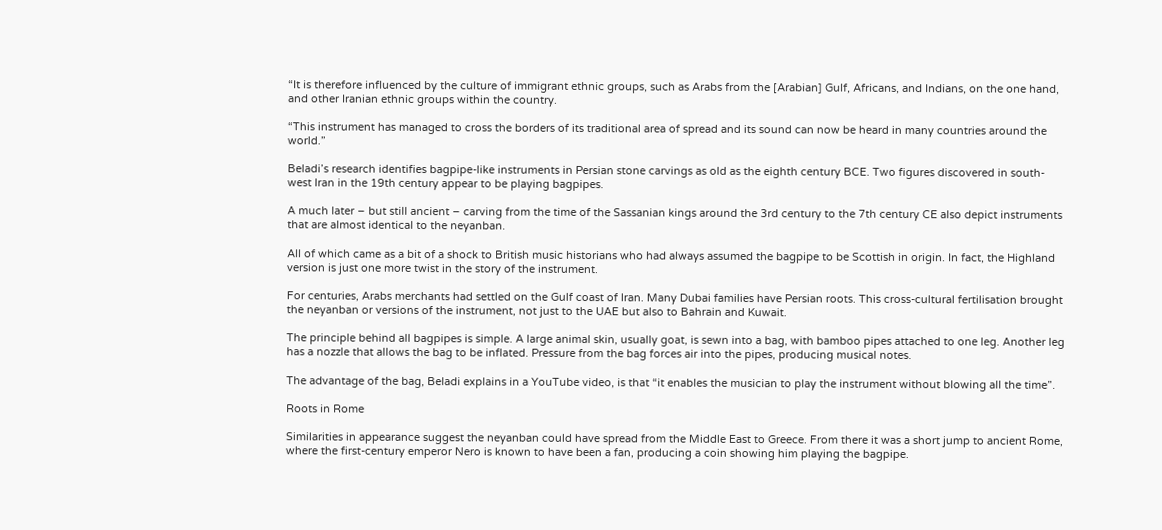“It is therefore influenced by the culture of immigrant ethnic groups, such as Arabs from the [Arabian] Gulf, Africans, and Indians, on the one hand, and other Iranian ethnic groups within the country.

“This instrument has managed to cross the borders of its traditional area of spread and its sound can now be heard in many countries around the world.”

Beladi’s research identifies bagpipe-like instruments in Persian stone carvings as old as the eighth century BCE. Two figures discovered in south-west Iran in the 19th century appear to be playing bagpipes.

A much later – but still ancient – carving from the time of the Sassanian kings around the 3rd century to the 7th century CE also depict instruments that are almost identical to the neyanban.

All of which came as a bit of a shock to British music historians who had always assumed the bagpipe to be Scottish in origin. In fact, the Highland version is just one more twist in the story of the instrument.

For centuries, Arabs merchants had settled on the Gulf coast of Iran. Many Dubai families have Persian roots. This cross-cultural fertilisation brought the neyanban or versions of the instrument, not just to the UAE but also to Bahrain and Kuwait.

The principle behind all bagpipes is simple. A large animal skin, usually goat, is sewn into a bag, with bamboo pipes attached to one leg. Another leg has a nozzle that allows the bag to be inflated. Pressure from the bag forces air into the pipes, producing musical notes.

The advantage of the bag, Beladi explains in a YouTube video, is that “it enables the musician to play the instrument without blowing all the time”.

Roots in Rome

Similarities in appearance suggest the neyanban could have spread from the Middle East to Greece. From there it was a short jump to ancient Rome, where the first-century emperor Nero is known to have been a fan, producing a coin showing him playing the bagpipe.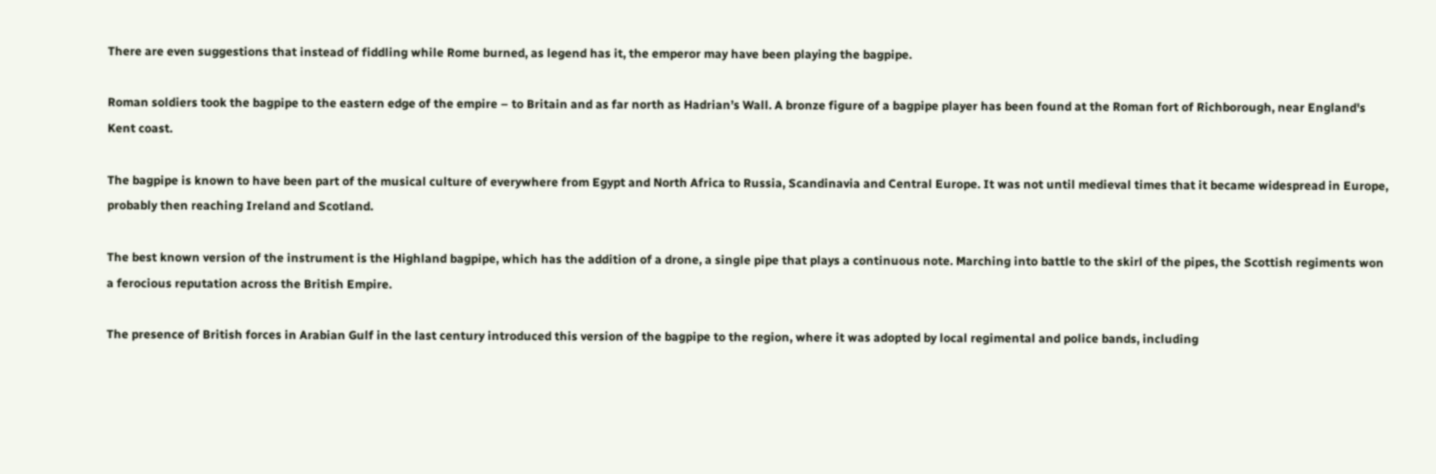There are even suggestions that instead of fiddling while Rome burned, as legend has it, the emperor may have been playing the bagpipe.

Roman soldiers took the bagpipe to the eastern edge of the empire – to Britain and as far north as Hadrian’s Wall. A bronze figure of a bagpipe player has been found at the Roman fort of Richborough, near England's Kent coast.

The bagpipe is known to have been part of the musical culture of everywhere from Egypt and North Africa to Russia, Scandinavia and Central Europe. It was not until medieval times that it became widespread in Europe, probably then reaching Ireland and Scotland.

The best known version of the instrument is the Highland bagpipe, which has the addition of a drone, a single pipe that plays a continuous note. Marching into battle to the skirl of the pipes, the Scottish regiments won a ferocious reputation across the British Empire.

The presence of British forces in Arabian Gulf in the last century introduced this version of the bagpipe to the region, where it was adopted by local regimental and police bands, including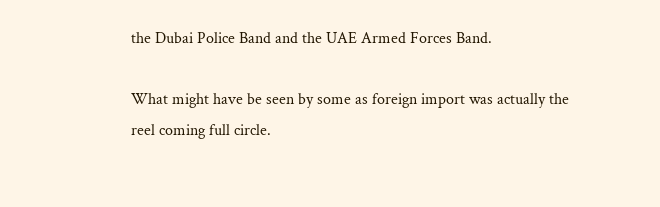the Dubai Police Band and the UAE Armed Forces Band.

What might have be seen by some as foreign import was actually the reel coming full circle.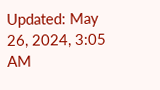Updated: May 26, 2024, 3:05 AM